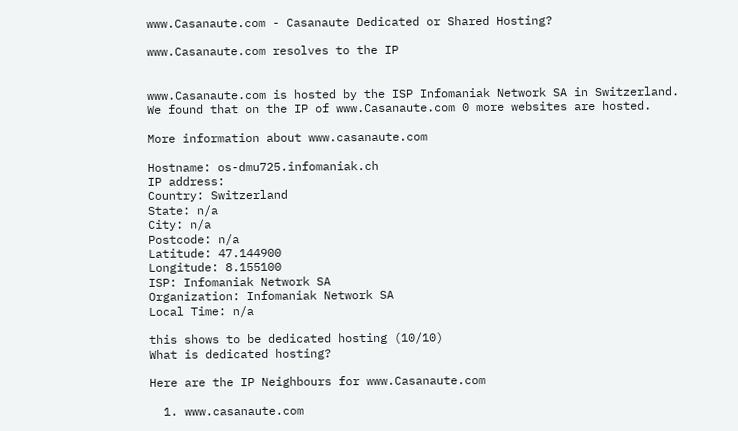www.Casanaute.com - Casanaute Dedicated or Shared Hosting?

www.Casanaute.com resolves to the IP


www.Casanaute.com is hosted by the ISP Infomaniak Network SA in Switzerland.
We found that on the IP of www.Casanaute.com 0 more websites are hosted.

More information about www.casanaute.com

Hostname: os-dmu725.infomaniak.ch
IP address:
Country: Switzerland
State: n/a
City: n/a
Postcode: n/a
Latitude: 47.144900
Longitude: 8.155100
ISP: Infomaniak Network SA
Organization: Infomaniak Network SA
Local Time: n/a

this shows to be dedicated hosting (10/10)
What is dedicated hosting?

Here are the IP Neighbours for www.Casanaute.com

  1. www.casanaute.com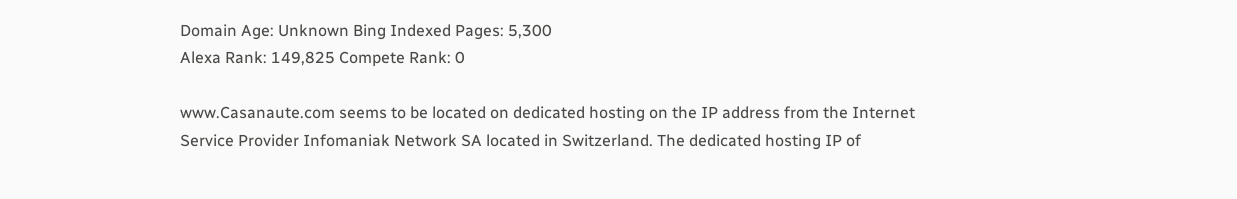Domain Age: Unknown Bing Indexed Pages: 5,300
Alexa Rank: 149,825 Compete Rank: 0

www.Casanaute.com seems to be located on dedicated hosting on the IP address from the Internet Service Provider Infomaniak Network SA located in Switzerland. The dedicated hosting IP of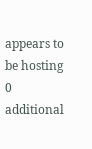appears to be hosting 0 additional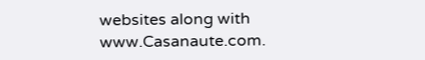websites along with www.Casanaute.com.